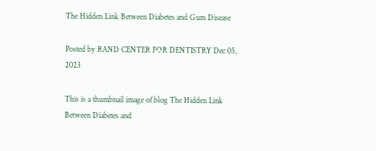The Hidden Link Between Diabetes and Gum Disease

Posted by RAND CENTER FOR DENTISTRY Dec 05, 2023

This is a thumbnail image of blog The Hidden Link Between Diabetes and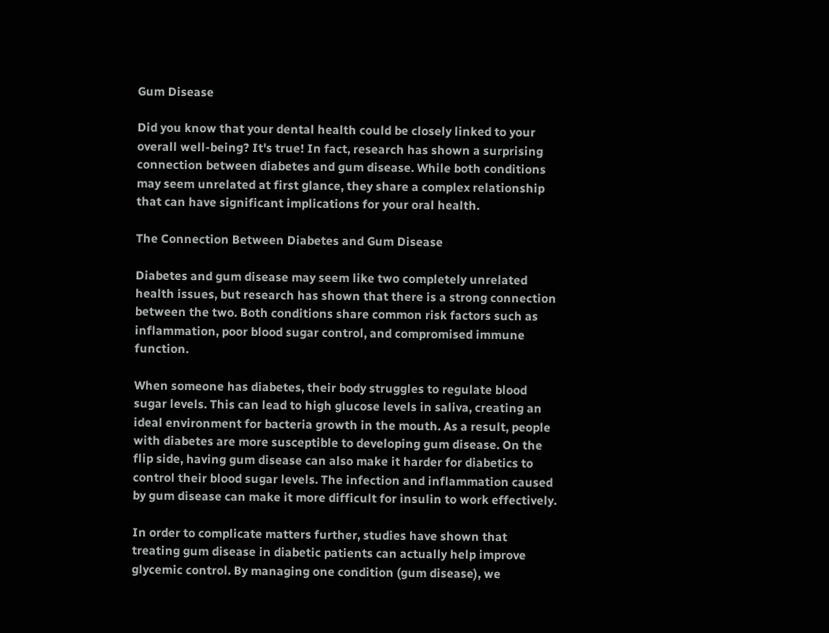Gum Disease

Did you know that your dental health could be closely linked to your overall well-being? It's true! In fact, research has shown a surprising connection between diabetes and gum disease. While both conditions may seem unrelated at first glance, they share a complex relationship that can have significant implications for your oral health.

The Connection Between Diabetes and Gum Disease

Diabetes and gum disease may seem like two completely unrelated health issues, but research has shown that there is a strong connection between the two. Both conditions share common risk factors such as inflammation, poor blood sugar control, and compromised immune function.

When someone has diabetes, their body struggles to regulate blood sugar levels. This can lead to high glucose levels in saliva, creating an ideal environment for bacteria growth in the mouth. As a result, people with diabetes are more susceptible to developing gum disease. On the flip side, having gum disease can also make it harder for diabetics to control their blood sugar levels. The infection and inflammation caused by gum disease can make it more difficult for insulin to work effectively.

In order to complicate matters further, studies have shown that treating gum disease in diabetic patients can actually help improve glycemic control. By managing one condition (gum disease), we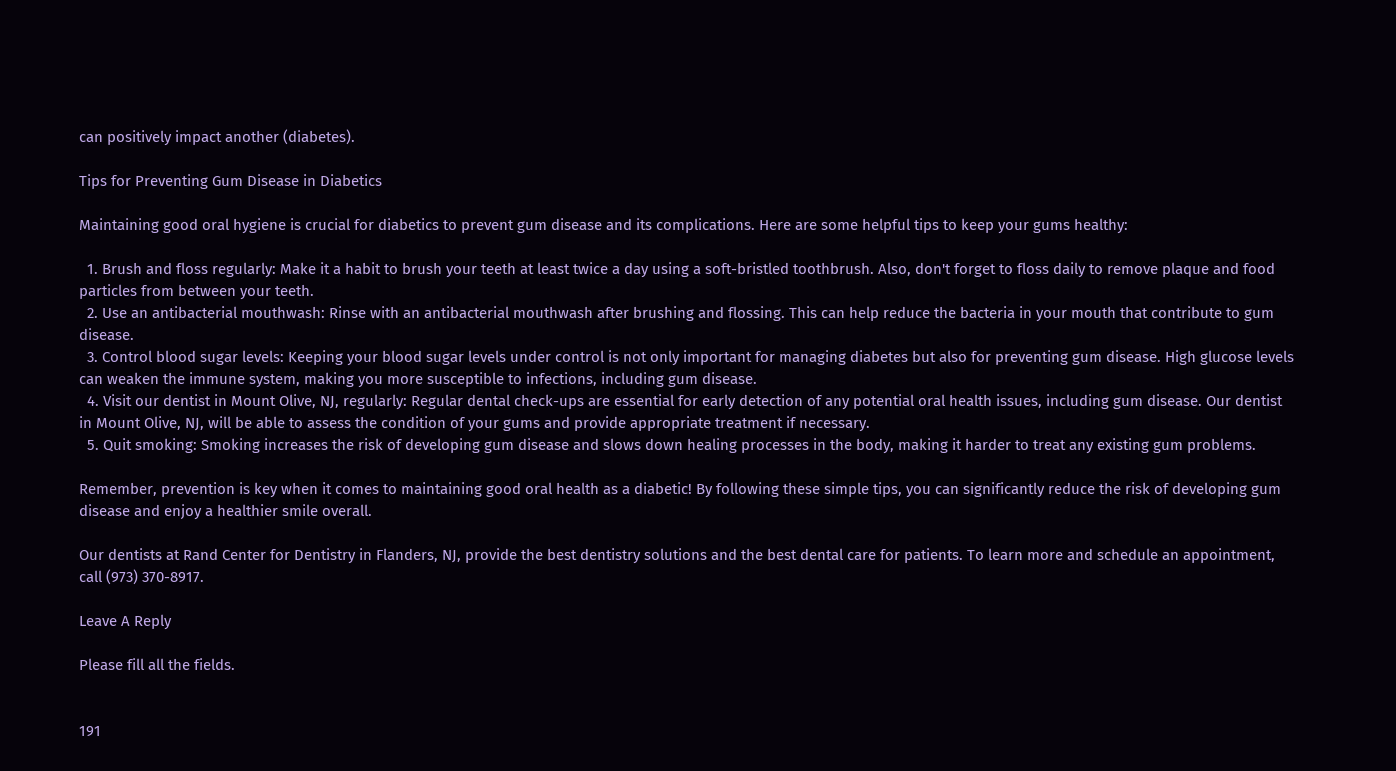can positively impact another (diabetes).

Tips for Preventing Gum Disease in Diabetics

Maintaining good oral hygiene is crucial for diabetics to prevent gum disease and its complications. Here are some helpful tips to keep your gums healthy:

  1. Brush and floss regularly: Make it a habit to brush your teeth at least twice a day using a soft-bristled toothbrush. Also, don't forget to floss daily to remove plaque and food particles from between your teeth.
  2. Use an antibacterial mouthwash: Rinse with an antibacterial mouthwash after brushing and flossing. This can help reduce the bacteria in your mouth that contribute to gum disease.
  3. Control blood sugar levels: Keeping your blood sugar levels under control is not only important for managing diabetes but also for preventing gum disease. High glucose levels can weaken the immune system, making you more susceptible to infections, including gum disease.
  4. Visit our dentist in Mount Olive, NJ, regularly: Regular dental check-ups are essential for early detection of any potential oral health issues, including gum disease. Our dentist in Mount Olive, NJ, will be able to assess the condition of your gums and provide appropriate treatment if necessary.
  5. Quit smoking: Smoking increases the risk of developing gum disease and slows down healing processes in the body, making it harder to treat any existing gum problems.

Remember, prevention is key when it comes to maintaining good oral health as a diabetic! By following these simple tips, you can significantly reduce the risk of developing gum disease and enjoy a healthier smile overall.

Our dentists at Rand Center for Dentistry in Flanders, NJ, provide the best dentistry solutions and the best dental care for patients. To learn more and schedule an appointment, call (973) 370-8917.

Leave A Reply

Please fill all the fields.


191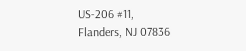US-206 #11,
Flanders, NJ 07836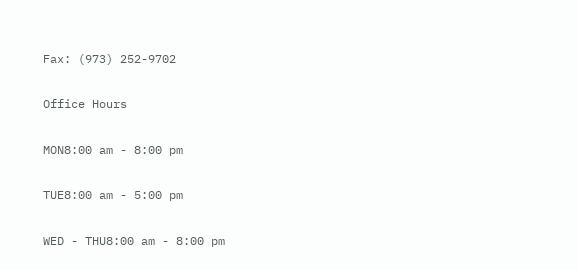Fax: (973) 252-9702

Office Hours

MON8:00 am - 8:00 pm

TUE8:00 am - 5:00 pm

WED - THU8:00 am - 8:00 pm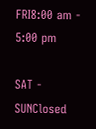FRI8:00 am - 5:00 pm

SAT - SUNClosed